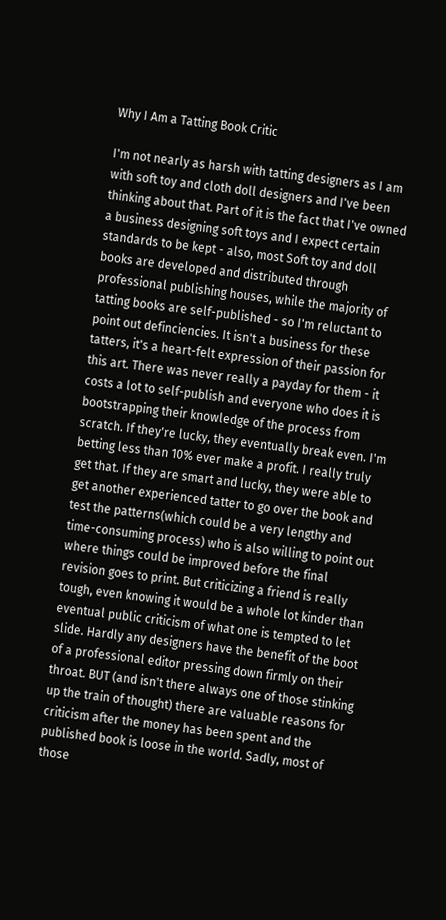Why I Am a Tatting Book Critic

I'm not nearly as harsh with tatting designers as I am with soft toy and cloth doll designers and I've been thinking about that. Part of it is the fact that I've owned a business designing soft toys and I expect certain standards to be kept - also, most Soft toy and doll books are developed and distributed through professional publishing houses, while the majority of tatting books are self-published - so I'm reluctant to point out definciencies. It isn't a business for these tatters, it's a heart-felt expression of their passion for this art. There was never really a payday for them - it costs a lot to self-publish and everyone who does it is bootstrapping their knowledge of the process from scratch. If they're lucky, they eventually break even. I'm betting less than 10% ever make a profit. I really truly get that. If they are smart and lucky, they were able to get another experienced tatter to go over the book and test the patterns(which could be a very lengthy and time-consuming process) who is also willing to point out where things could be improved before the final revision goes to print. But criticizing a friend is really tough, even knowing it would be a whole lot kinder than eventual public criticism of what one is tempted to let slide. Hardly any designers have the benefit of the boot of a professional editor pressing down firmly on their throat. BUT (and isn't there always one of those stinking up the train of thought) there are valuable reasons for criticism after the money has been spent and the published book is loose in the world. Sadly, most of those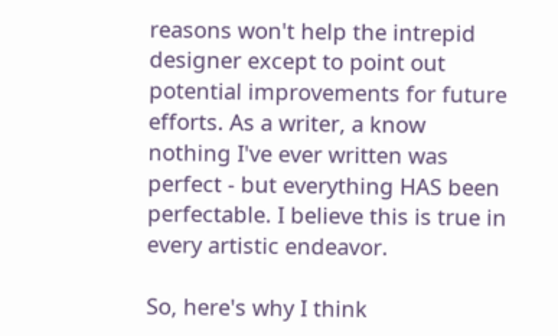reasons won't help the intrepid designer except to point out potential improvements for future efforts. As a writer, a know nothing I've ever written was perfect - but everything HAS been perfectable. I believe this is true in every artistic endeavor.

So, here's why I think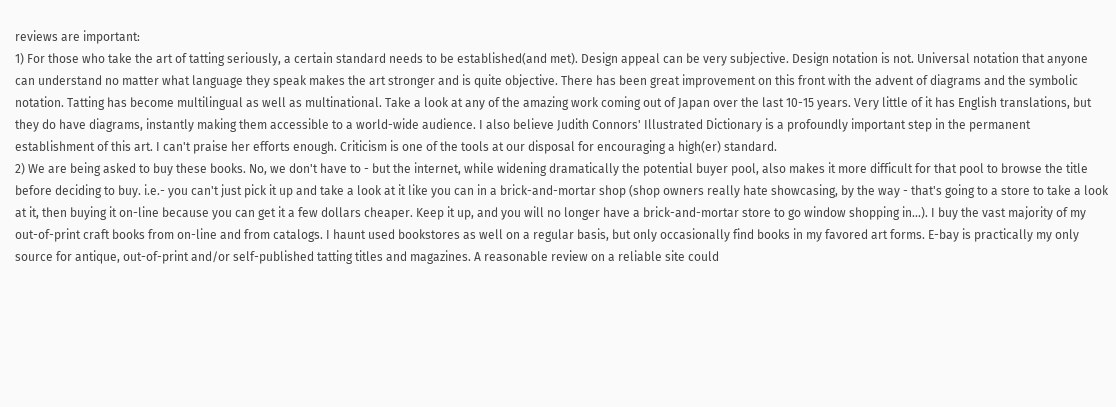reviews are important:
1) For those who take the art of tatting seriously, a certain standard needs to be established(and met). Design appeal can be very subjective. Design notation is not. Universal notation that anyone can understand no matter what language they speak makes the art stronger and is quite objective. There has been great improvement on this front with the advent of diagrams and the symbolic notation. Tatting has become multilingual as well as multinational. Take a look at any of the amazing work coming out of Japan over the last 10-15 years. Very little of it has English translations, but they do have diagrams, instantly making them accessible to a world-wide audience. I also believe Judith Connors' Illustrated Dictionary is a profoundly important step in the permanent establishment of this art. I can't praise her efforts enough. Criticism is one of the tools at our disposal for encouraging a high(er) standard.
2) We are being asked to buy these books. No, we don't have to - but the internet, while widening dramatically the potential buyer pool, also makes it more difficult for that pool to browse the title before deciding to buy. i.e.- you can't just pick it up and take a look at it like you can in a brick-and-mortar shop (shop owners really hate showcasing, by the way - that's going to a store to take a look at it, then buying it on-line because you can get it a few dollars cheaper. Keep it up, and you will no longer have a brick-and-mortar store to go window shopping in...). I buy the vast majority of my out-of-print craft books from on-line and from catalogs. I haunt used bookstores as well on a regular basis, but only occasionally find books in my favored art forms. E-bay is practically my only source for antique, out-of-print and/or self-published tatting titles and magazines. A reasonable review on a reliable site could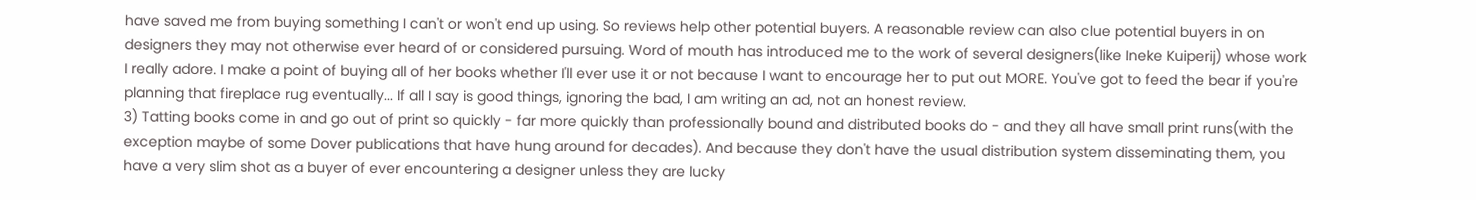have saved me from buying something I can't or won't end up using. So reviews help other potential buyers. A reasonable review can also clue potential buyers in on designers they may not otherwise ever heard of or considered pursuing. Word of mouth has introduced me to the work of several designers(like Ineke Kuiperij) whose work I really adore. I make a point of buying all of her books whether I'll ever use it or not because I want to encourage her to put out MORE. You've got to feed the bear if you're planning that fireplace rug eventually... If all I say is good things, ignoring the bad, I am writing an ad, not an honest review.
3) Tatting books come in and go out of print so quickly - far more quickly than professionally bound and distributed books do - and they all have small print runs(with the exception maybe of some Dover publications that have hung around for decades). And because they don't have the usual distribution system disseminating them, you have a very slim shot as a buyer of ever encountering a designer unless they are lucky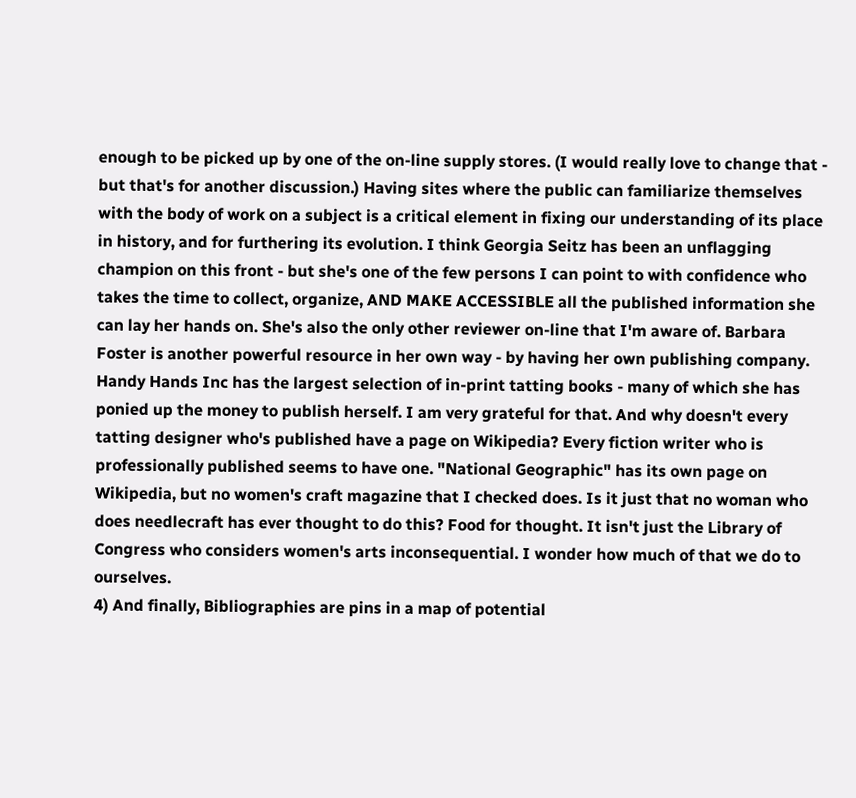enough to be picked up by one of the on-line supply stores. (I would really love to change that - but that's for another discussion.) Having sites where the public can familiarize themselves with the body of work on a subject is a critical element in fixing our understanding of its place in history, and for furthering its evolution. I think Georgia Seitz has been an unflagging champion on this front - but she's one of the few persons I can point to with confidence who takes the time to collect, organize, AND MAKE ACCESSIBLE all the published information she can lay her hands on. She's also the only other reviewer on-line that I'm aware of. Barbara Foster is another powerful resource in her own way - by having her own publishing company. Handy Hands Inc has the largest selection of in-print tatting books - many of which she has ponied up the money to publish herself. I am very grateful for that. And why doesn't every tatting designer who's published have a page on Wikipedia? Every fiction writer who is professionally published seems to have one. "National Geographic" has its own page on Wikipedia, but no women's craft magazine that I checked does. Is it just that no woman who does needlecraft has ever thought to do this? Food for thought. It isn't just the Library of Congress who considers women's arts inconsequential. I wonder how much of that we do to ourselves.
4) And finally, Bibliographies are pins in a map of potential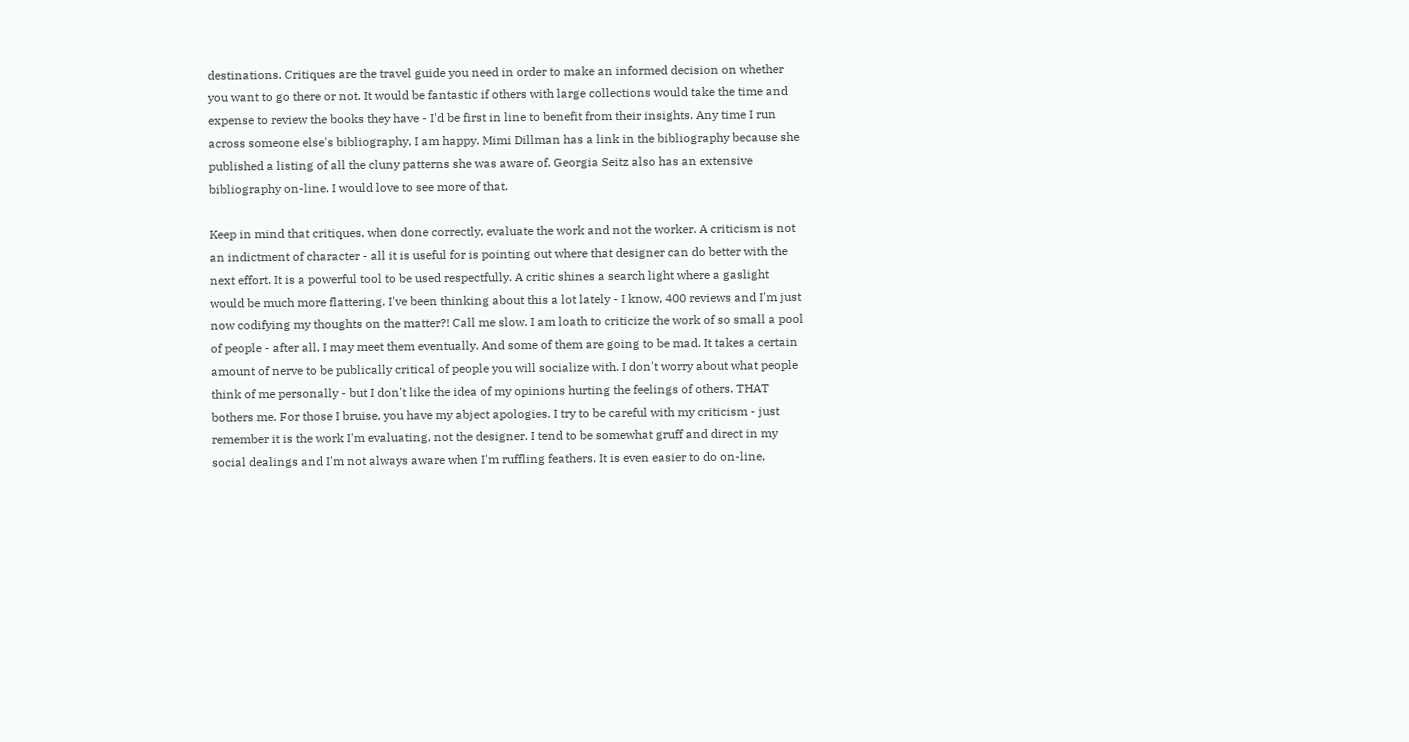destinations. Critiques are the travel guide you need in order to make an informed decision on whether you want to go there or not. It would be fantastic if others with large collections would take the time and expense to review the books they have - I'd be first in line to benefit from their insights. Any time I run across someone else's bibliography, I am happy. Mimi Dillman has a link in the bibliography because she published a listing of all the cluny patterns she was aware of. Georgia Seitz also has an extensive bibliography on-line. I would love to see more of that.

Keep in mind that critiques, when done correctly, evaluate the work and not the worker. A criticism is not an indictment of character - all it is useful for is pointing out where that designer can do better with the next effort. It is a powerful tool to be used respectfully. A critic shines a search light where a gaslight would be much more flattering. I've been thinking about this a lot lately - I know, 400 reviews and I'm just now codifying my thoughts on the matter?! Call me slow. I am loath to criticize the work of so small a pool of people - after all, I may meet them eventually. And some of them are going to be mad. It takes a certain amount of nerve to be publically critical of people you will socialize with. I don't worry about what people think of me personally - but I don't like the idea of my opinions hurting the feelings of others. THAT bothers me. For those I bruise, you have my abject apologies. I try to be careful with my criticism - just remember it is the work I'm evaluating, not the designer. I tend to be somewhat gruff and direct in my social dealings and I'm not always aware when I'm ruffling feathers. It is even easier to do on-line,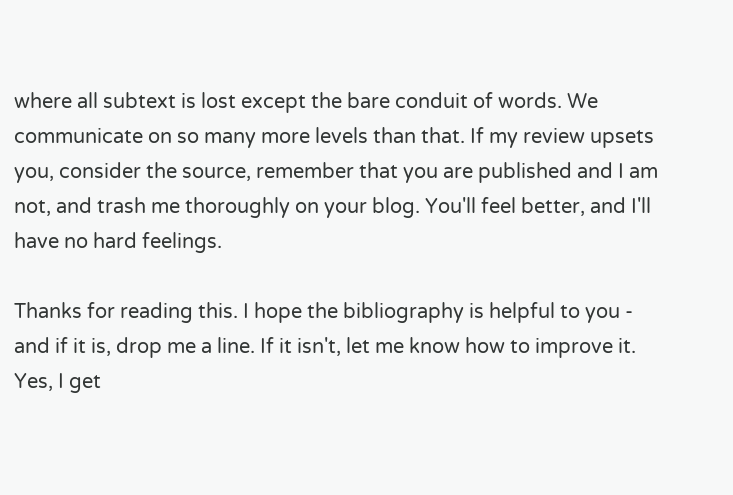where all subtext is lost except the bare conduit of words. We communicate on so many more levels than that. If my review upsets you, consider the source, remember that you are published and I am not, and trash me thoroughly on your blog. You'll feel better, and I'll have no hard feelings.

Thanks for reading this. I hope the bibliography is helpful to you - and if it is, drop me a line. If it isn't, let me know how to improve it. Yes, I get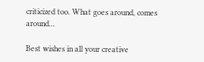criticized too. What goes around, comes around...

Best wishes in all your creative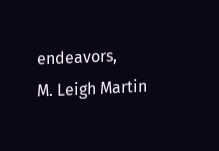endeavors,
M. Leigh Martin